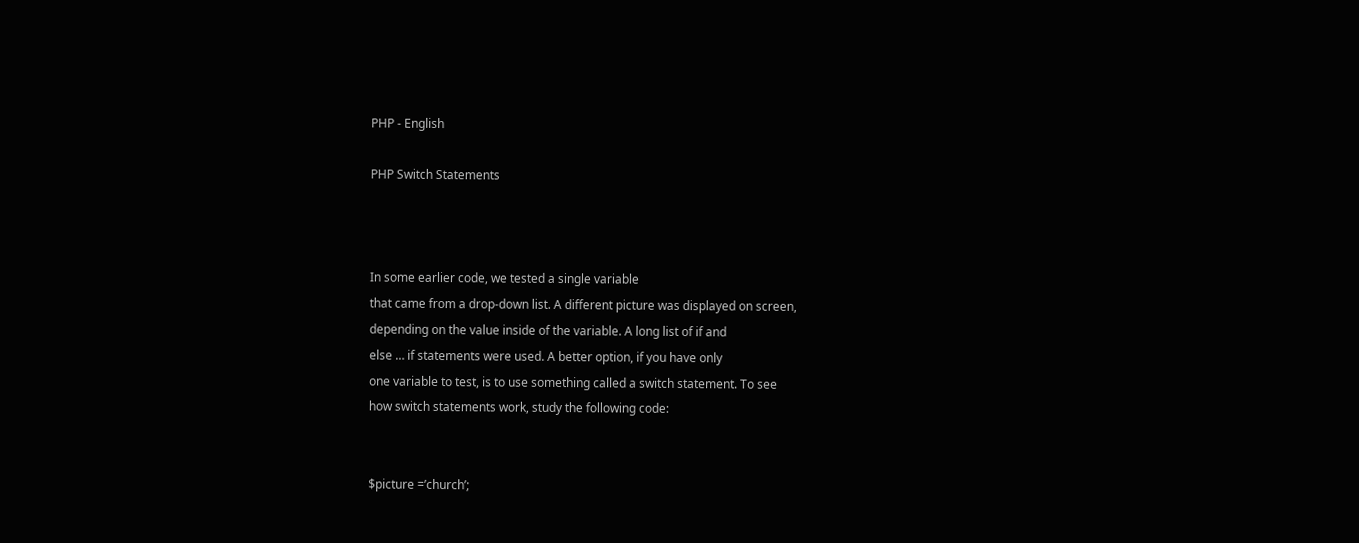PHP - English

PHP Switch Statements



In some earlier code, we tested a single variable
that came from a drop-down list. A different picture was displayed on screen,
depending on the value inside of the variable. A long list of if and
else … if statements were used. A better option, if you have only
one variable to test, is to use something called a switch statement. To see
how switch statements work, study the following code:


$picture =’church’;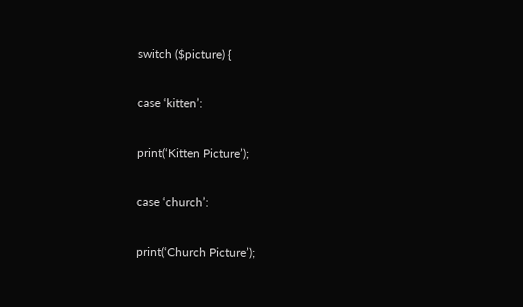switch ($picture) {

case ‘kitten’:

print(‘Kitten Picture’);

case ‘church’:

print(‘Church Picture’);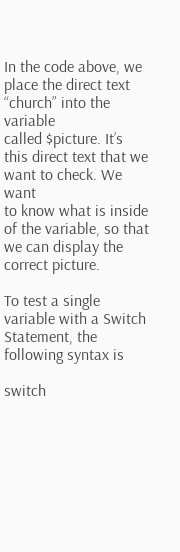In the code above, we place the direct text “church” into the variable
called $picture. It’s this direct text that we want to check. We want
to know what is inside of the variable, so that we can display the correct picture.

To test a single variable with a Switch Statement, the following syntax is

switch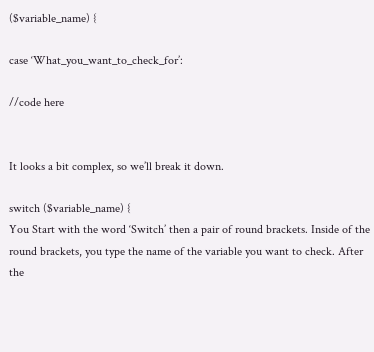($variable_name) {

case ‘What_you_want_to_check_for’:

//code here


It looks a bit complex, so we’ll break it down.

switch ($variable_name) {
You Start with the word ‘Switch’ then a pair of round brackets. Inside of the
round brackets, you type the name of the variable you want to check. After the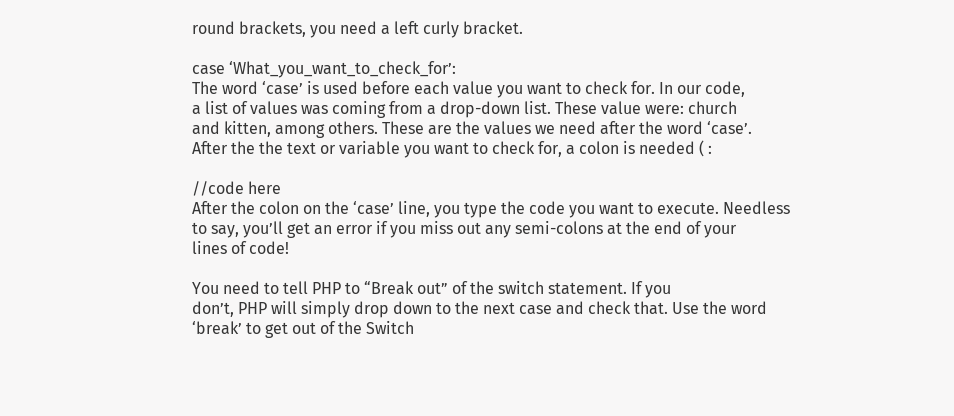round brackets, you need a left curly bracket.

case ‘What_you_want_to_check_for’:
The word ‘case’ is used before each value you want to check for. In our code,
a list of values was coming from a drop-down list. These value were: church
and kitten, among others. These are the values we need after the word ‘case’.
After the the text or variable you want to check for, a colon is needed ( :

//code here
After the colon on the ‘case’ line, you type the code you want to execute. Needless
to say, you’ll get an error if you miss out any semi-colons at the end of your
lines of code!

You need to tell PHP to “Break out” of the switch statement. If you
don’t, PHP will simply drop down to the next case and check that. Use the word
‘break’ to get out of the Switch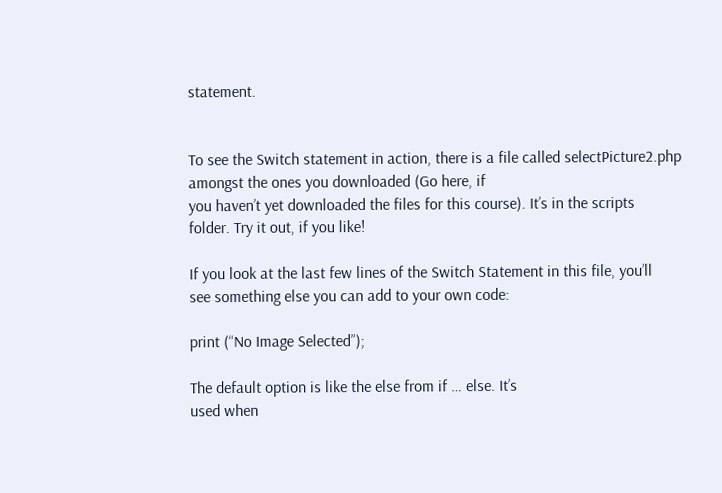statement.


To see the Switch statement in action, there is a file called selectPicture2.php
amongst the ones you downloaded (Go here, if
you haven’t yet downloaded the files for this course). It’s in the scripts
folder. Try it out, if you like!

If you look at the last few lines of the Switch Statement in this file, you’ll
see something else you can add to your own code:

print (“No Image Selected”);

The default option is like the else from if … else. It’s
used when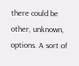there could be other, unknown, options. A sort of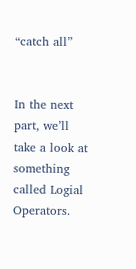“catch all”


In the next part, we’ll take a look at something called Logial Operators.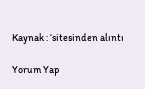Kaynak : ‘sitesinden alıntı

Yorum Yap